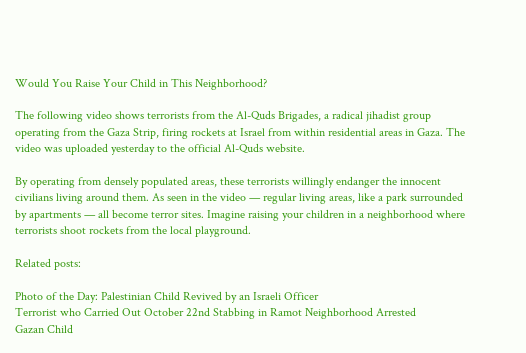Would You Raise Your Child in This Neighborhood?

The following video shows terrorists from the Al-Quds Brigades, a radical jihadist group operating from the Gaza Strip, firing rockets at Israel from within residential areas in Gaza. The video was uploaded yesterday to the official Al-Quds website.

By operating from densely populated areas, these terrorists willingly endanger the innocent civilians living around them. As seen in the video — regular living areas, like a park surrounded by apartments — all become terror sites. Imagine raising your children in a neighborhood where terrorists shoot rockets from the local playground.

Related posts:

Photo of the Day: Palestinian Child Revived by an Israeli Officer
Terrorist who Carried Out October 22nd Stabbing in Ramot Neighborhood Arrested
Gazan Child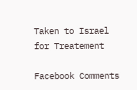Taken to Israel for Treatement

Facebook Comments